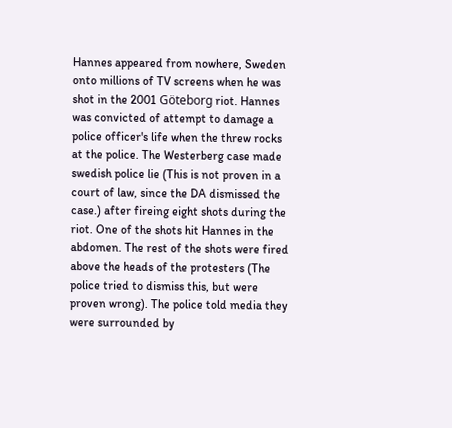Hannes appeared from nowhere, Sweden onto millions of TV screens when he was shot in the 2001 Göteborg riot. Hannes was convicted of attempt to damage a police officer's life when the threw rocks at the police. The Westerberg case made swedish police lie (This is not proven in a court of law, since the DA dismissed the case.) after fireing eight shots during the riot. One of the shots hit Hannes in the abdomen. The rest of the shots were fired above the heads of the protesters (The police tried to dismiss this, but were proven wrong). The police told media they were surrounded by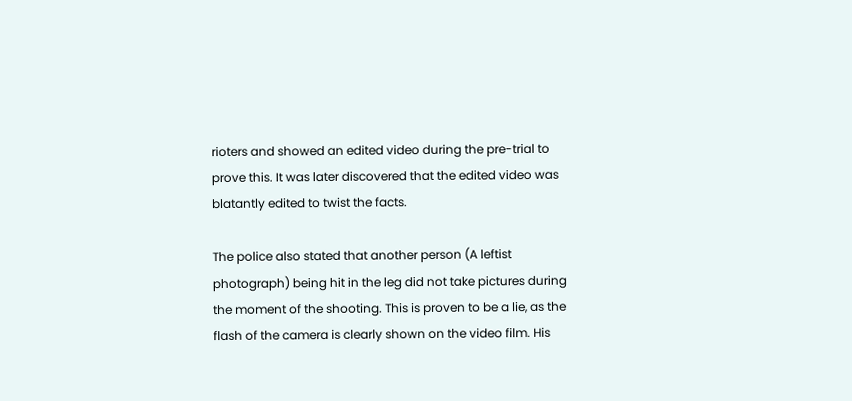rioters and showed an edited video during the pre-trial to prove this. It was later discovered that the edited video was blatantly edited to twist the facts.

The police also stated that another person (A leftist photograph) being hit in the leg did not take pictures during the moment of the shooting. This is proven to be a lie, as the flash of the camera is clearly shown on the video film. His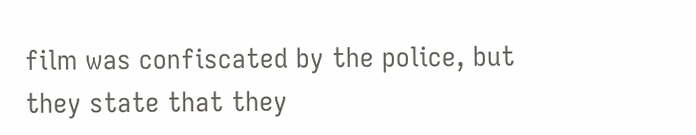film was confiscated by the police, but they state that they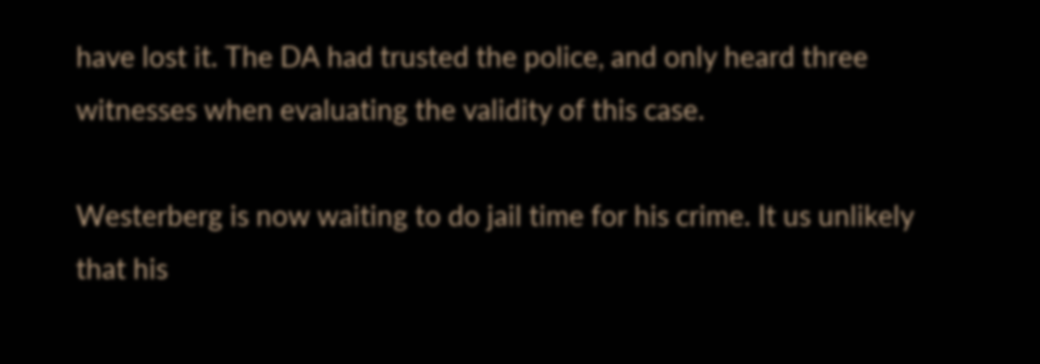have lost it. The DA had trusted the police, and only heard three witnesses when evaluating the validity of this case.

Westerberg is now waiting to do jail time for his crime. It us unlikely that his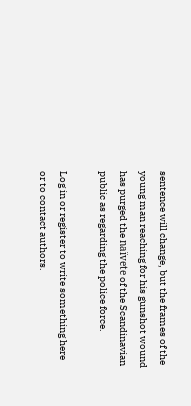sentence will change, but the frames of the young man reaching for his gunshot wound has purged the naïvete of the Scandinavian public as regarding the police force.

Log in or register to write something here or to contact authors.